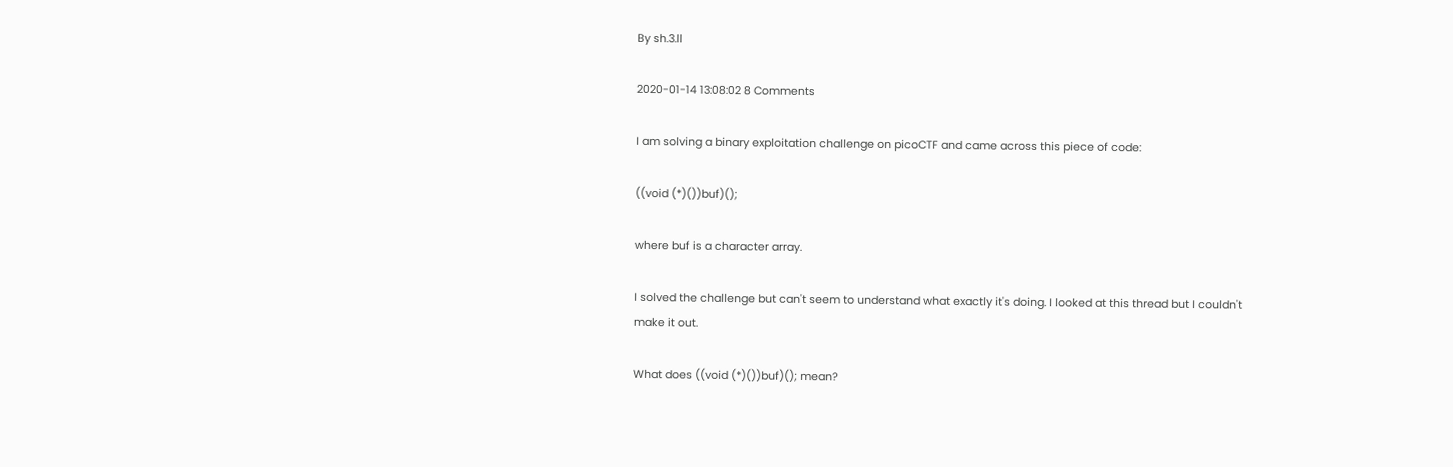By sh.3.ll

2020-01-14 13:08:02 8 Comments

I am solving a binary exploitation challenge on picoCTF and came across this piece of code:

((void (*)())buf)();

where buf is a character array.

I solved the challenge but can't seem to understand what exactly it's doing. I looked at this thread but I couldn't make it out.

What does ((void (*)())buf)(); mean?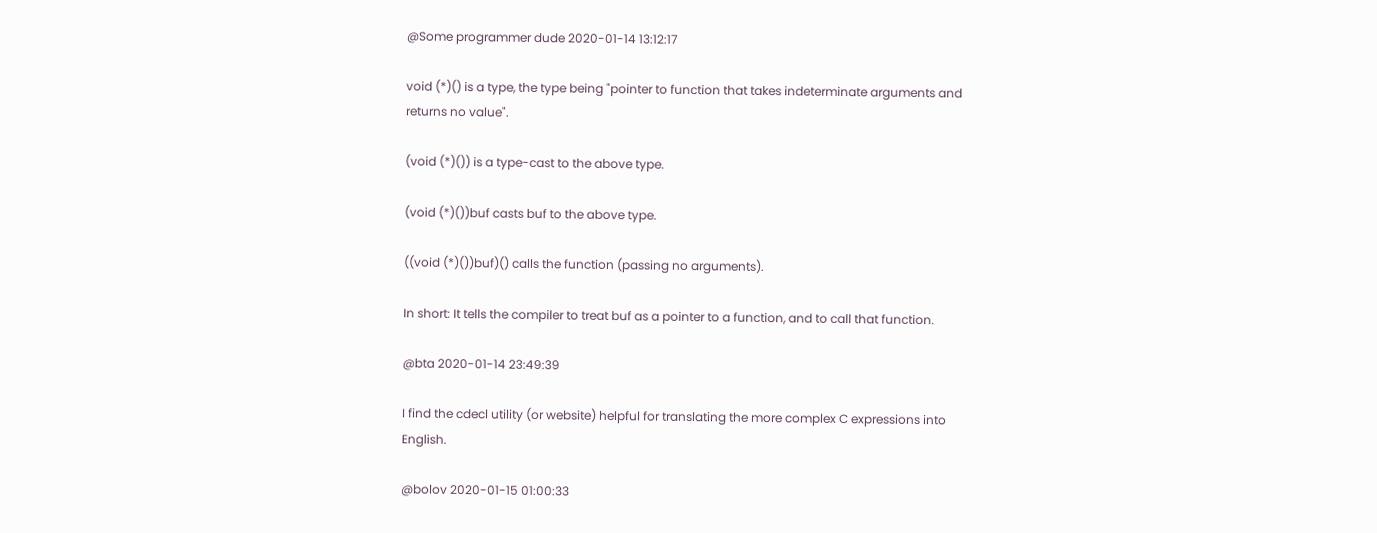@Some programmer dude 2020-01-14 13:12:17

void (*)() is a type, the type being "pointer to function that takes indeterminate arguments and returns no value".

(void (*)()) is a type-cast to the above type.

(void (*)())buf casts buf to the above type.

((void (*)())buf)() calls the function (passing no arguments).

In short: It tells the compiler to treat buf as a pointer to a function, and to call that function.

@bta 2020-01-14 23:49:39

I find the cdecl utility (or website) helpful for translating the more complex C expressions into English.

@bolov 2020-01-15 01:00:33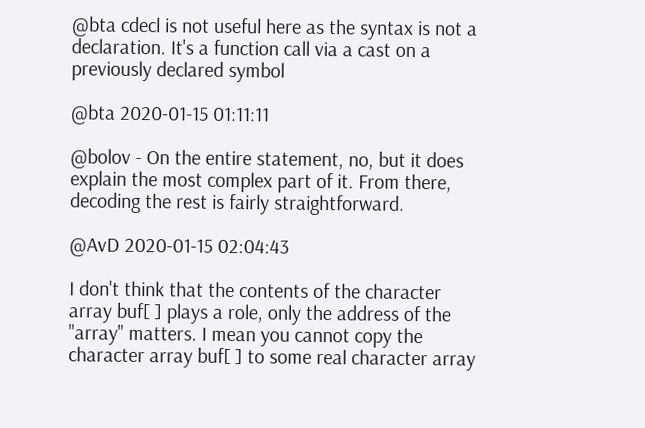@bta cdecl is not useful here as the syntax is not a declaration. It's a function call via a cast on a previously declared symbol

@bta 2020-01-15 01:11:11

@bolov - On the entire statement, no, but it does explain the most complex part of it. From there, decoding the rest is fairly straightforward.

@AvD 2020-01-15 02:04:43

I don't think that the contents of the character array buf[ ] plays a role, only the address of the "array" matters. I mean you cannot copy the character array buf[ ] to some real character array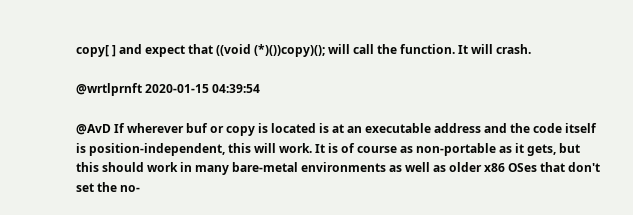copy[ ] and expect that ((void (*)())copy)(); will call the function. It will crash.

@wrtlprnft 2020-01-15 04:39:54

@AvD If wherever buf or copy is located is at an executable address and the code itself is position-independent, this will work. It is of course as non-portable as it gets, but this should work in many bare-metal environments as well as older x86 OSes that don't set the no-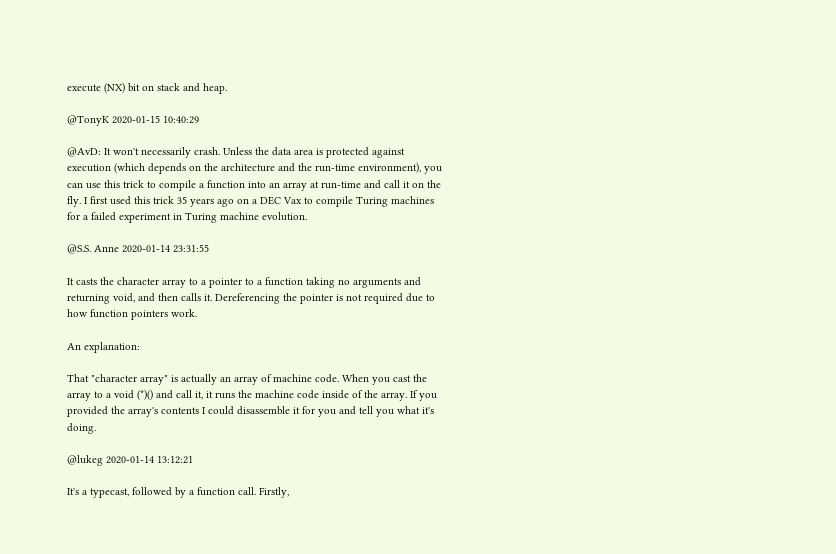execute (NX) bit on stack and heap.

@TonyK 2020-01-15 10:40:29

@AvD: It won't necessarily crash. Unless the data area is protected against execution (which depends on the architecture and the run-time environment), you can use this trick to compile a function into an array at run-time and call it on the fly. I first used this trick 35 years ago on a DEC Vax to compile Turing machines for a failed experiment in Turing machine evolution.

@S.S. Anne 2020-01-14 23:31:55

It casts the character array to a pointer to a function taking no arguments and returning void, and then calls it. Dereferencing the pointer is not required due to how function pointers work.

An explanation:

That "character array" is actually an array of machine code. When you cast the array to a void (*)() and call it, it runs the machine code inside of the array. If you provided the array's contents I could disassemble it for you and tell you what it's doing.

@lukeg 2020-01-14 13:12:21

It's a typecast, followed by a function call. Firstly,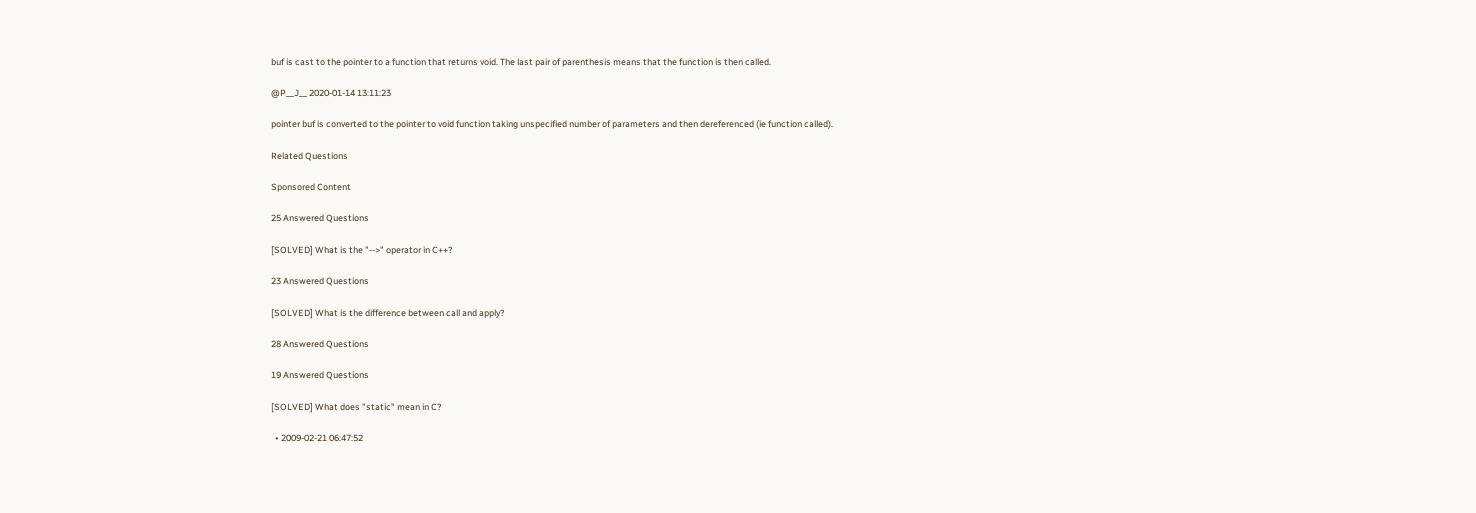buf is cast to the pointer to a function that returns void. The last pair of parenthesis means that the function is then called.

@P__J__ 2020-01-14 13:11:23

pointer buf is converted to the pointer to void function taking unspecified number of parameters and then dereferenced (ie function called).

Related Questions

Sponsored Content

25 Answered Questions

[SOLVED] What is the "-->" operator in C++?

23 Answered Questions

[SOLVED] What is the difference between call and apply?

28 Answered Questions

19 Answered Questions

[SOLVED] What does "static" mean in C?

  • 2009-02-21 06:47:52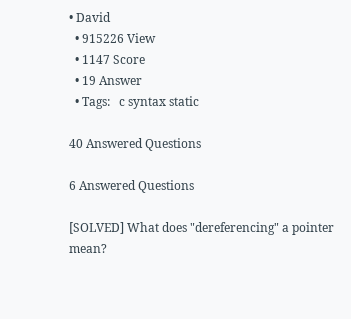• David
  • 915226 View
  • 1147 Score
  • 19 Answer
  • Tags:   c syntax static

40 Answered Questions

6 Answered Questions

[SOLVED] What does "dereferencing" a pointer mean?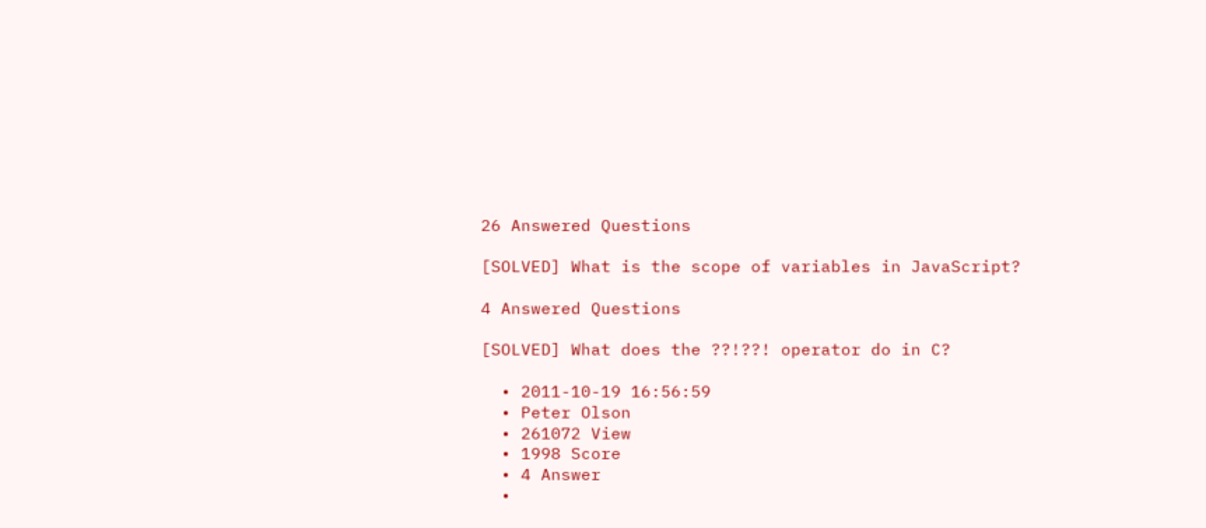26 Answered Questions

[SOLVED] What is the scope of variables in JavaScript?

4 Answered Questions

[SOLVED] What does the ??!??! operator do in C?

  • 2011-10-19 16:56:59
  • Peter Olson
  • 261072 View
  • 1998 Score
  • 4 Answer
  •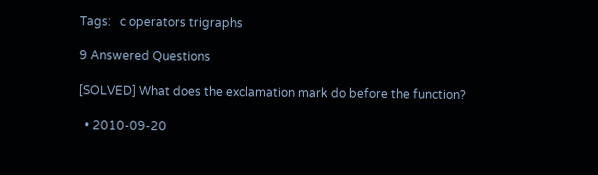Tags:   c operators trigraphs

9 Answered Questions

[SOLVED] What does the exclamation mark do before the function?

  • 2010-09-20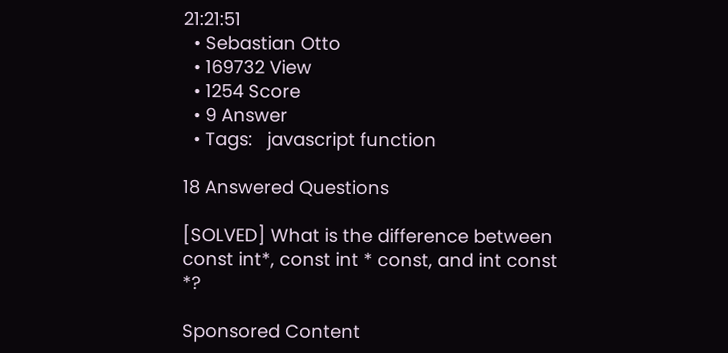21:21:51
  • Sebastian Otto
  • 169732 View
  • 1254 Score
  • 9 Answer
  • Tags:   javascript function

18 Answered Questions

[SOLVED] What is the difference between const int*, const int * const, and int const *?

Sponsored Content